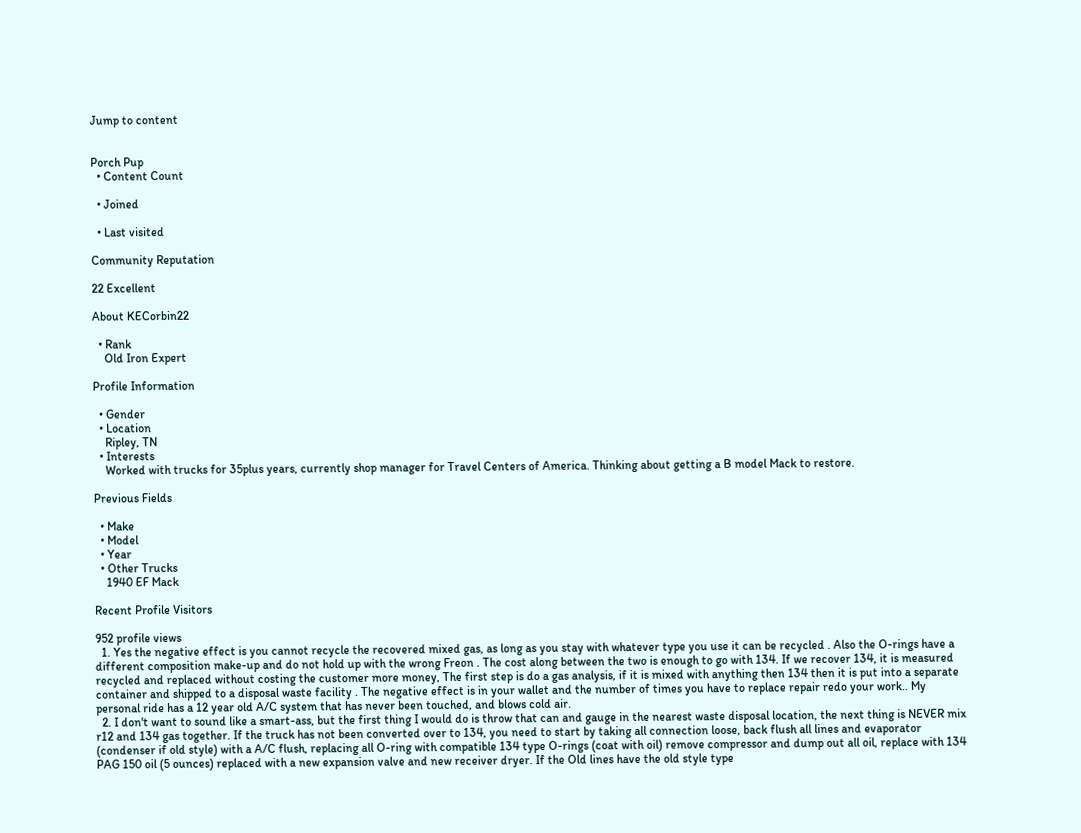Jump to content


Porch Pup
  • Content Count

  • Joined

  • Last visited

Community Reputation

22 Excellent

About KECorbin22

  • Rank
    Old Iron Expert

Profile Information

  • Gender
  • Location
    Ripley, TN
  • Interests
    Worked with trucks for 35plus years, currently shop manager for Travel Centers of America. Thinking about getting a B model Mack to restore.

Previous Fields

  • Make
  • Model
  • Year
  • Other Trucks
    1940 EF Mack

Recent Profile Visitors

952 profile views
  1. Yes the negative effect is you cannot recycle the recovered mixed gas, as long as you stay with whatever type you use it can be recycled . Also the O-rings have a different composition make-up and do not hold up with the wrong Freon . The cost along between the two is enough to go with 134. If we recover 134, it is measured recycled and replaced without costing the customer more money, The first step is do a gas analysis, if it is mixed with anything then 134 then it is put into a separate container and shipped to a disposal waste facility . The negative effect is in your wallet and the number of times you have to replace repair redo your work.. My personal ride has a 12 year old A/C system that has never been touched, and blows cold air.
  2. I don't want to sound like a smart-ass, but the first thing I would do is throw that can and gauge in the nearest waste disposal location, the next thing is NEVER mix r12 and 134 gas together. If the truck has not been converted over to 134, you need to start by taking all connection loose, back flush all lines and evaporator (condenser if old style) with a A/C flush, replacing all O-ring with compatible 134 type O-rings (coat with oil) remove compressor and dump out all oil, replace with 134 PAG 150 oil (5 ounces) replaced with a new expansion valve and new receiver dryer. If the Old lines have the old style type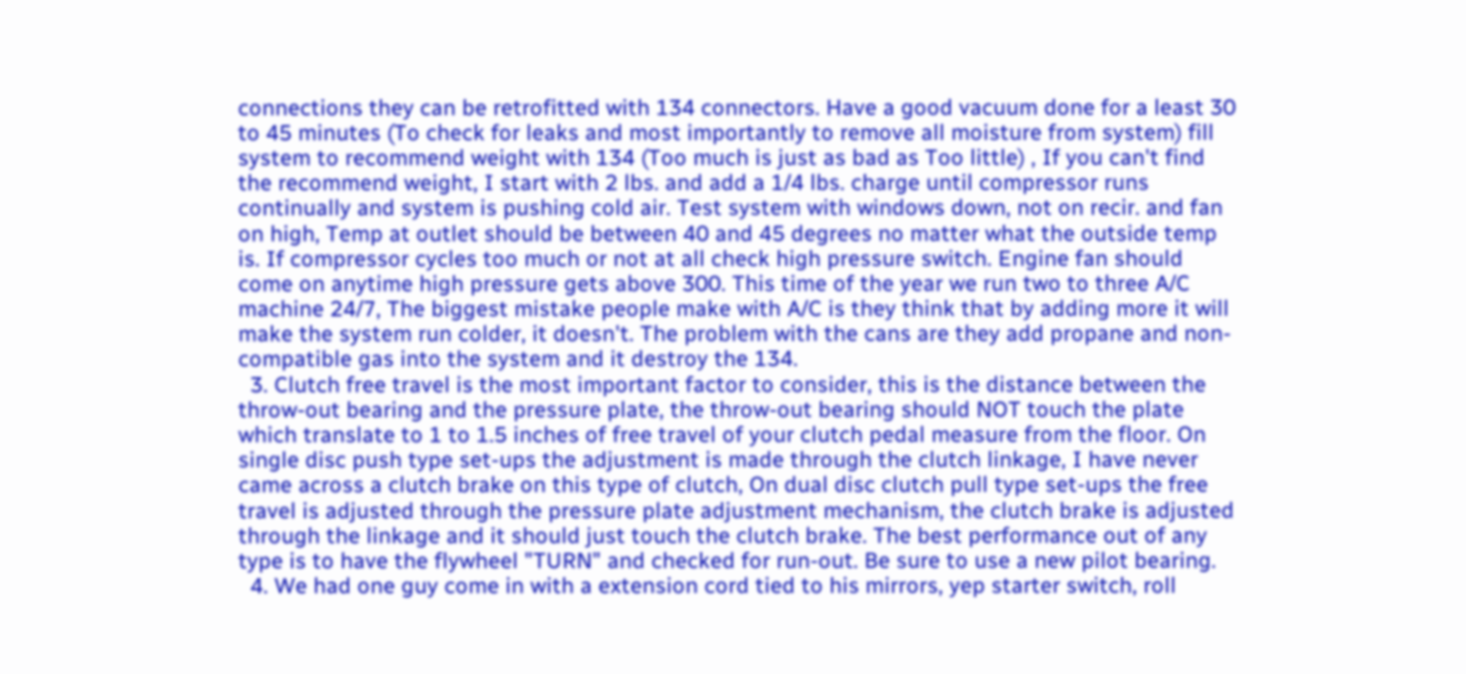connections they can be retrofitted with 134 connectors. Have a good vacuum done for a least 30 to 45 minutes (To check for leaks and most importantly to remove all moisture from system) fill system to recommend weight with 134 (Too much is just as bad as Too little) , If you can't find the recommend weight, I start with 2 lbs. and add a 1/4 lbs. charge until compressor runs continually and system is pushing cold air. Test system with windows down, not on recir. and fan on high, Temp at outlet should be between 40 and 45 degrees no matter what the outside temp is. If compressor cycles too much or not at all check high pressure switch. Engine fan should come on anytime high pressure gets above 300. This time of the year we run two to three A/C machine 24/7, The biggest mistake people make with A/C is they think that by adding more it will make the system run colder, it doesn't. The problem with the cans are they add propane and non-compatible gas into the system and it destroy the 134.
  3. Clutch free travel is the most important factor to consider, this is the distance between the throw-out bearing and the pressure plate, the throw-out bearing should NOT touch the plate which translate to 1 to 1.5 inches of free travel of your clutch pedal measure from the floor. On single disc push type set-ups the adjustment is made through the clutch linkage, I have never came across a clutch brake on this type of clutch, On dual disc clutch pull type set-ups the free travel is adjusted through the pressure plate adjustment mechanism, the clutch brake is adjusted through the linkage and it should just touch the clutch brake. The best performance out of any type is to have the flywheel "TURN" and checked for run-out. Be sure to use a new pilot bearing.
  4. We had one guy come in with a extension cord tied to his mirrors, yep starter switch, roll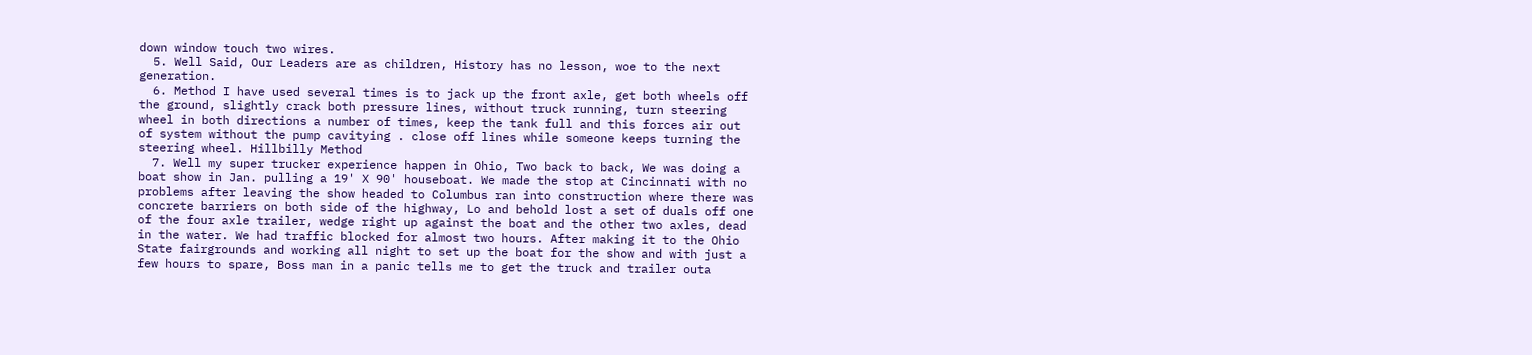down window touch two wires.
  5. Well Said, Our Leaders are as children, History has no lesson, woe to the next generation.
  6. Method I have used several times is to jack up the front axle, get both wheels off the ground, slightly crack both pressure lines, without truck running, turn steering wheel in both directions a number of times, keep the tank full and this forces air out of system without the pump cavitying . close off lines while someone keeps turning the steering wheel. Hillbilly Method
  7. Well my super trucker experience happen in Ohio, Two back to back, We was doing a boat show in Jan. pulling a 19' X 90' houseboat. We made the stop at Cincinnati with no problems after leaving the show headed to Columbus ran into construction where there was concrete barriers on both side of the highway, Lo and behold lost a set of duals off one of the four axle trailer, wedge right up against the boat and the other two axles, dead in the water. We had traffic blocked for almost two hours. After making it to the Ohio State fairgrounds and working all night to set up the boat for the show and with just a few hours to spare, Boss man in a panic tells me to get the truck and trailer outa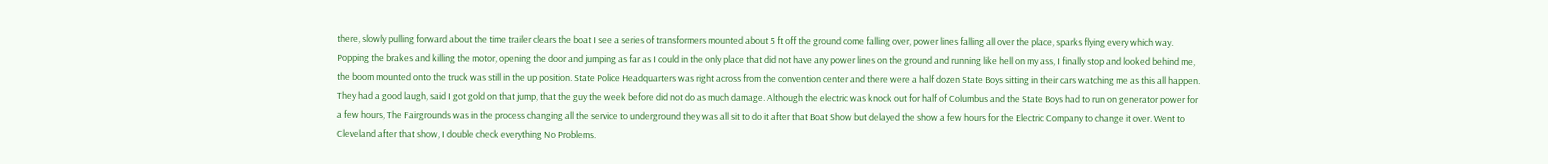there, slowly pulling forward about the time trailer clears the boat I see a series of transformers mounted about 5 ft off the ground come falling over, power lines falling all over the place, sparks flying every which way. Popping the brakes and killing the motor, opening the door and jumping as far as I could in the only place that did not have any power lines on the ground and running like hell on my ass, I finally stop and looked behind me, the boom mounted onto the truck was still in the up position. State Police Headquarters was right across from the convention center and there were a half dozen State Boys sitting in their cars watching me as this all happen. They had a good laugh, said I got gold on that jump, that the guy the week before did not do as much damage. Although the electric was knock out for half of Columbus and the State Boys had to run on generator power for a few hours, The Fairgrounds was in the process changing all the service to underground they was all sit to do it after that Boat Show but delayed the show a few hours for the Electric Company to change it over. Went to Cleveland after that show, I double check everything No Problems.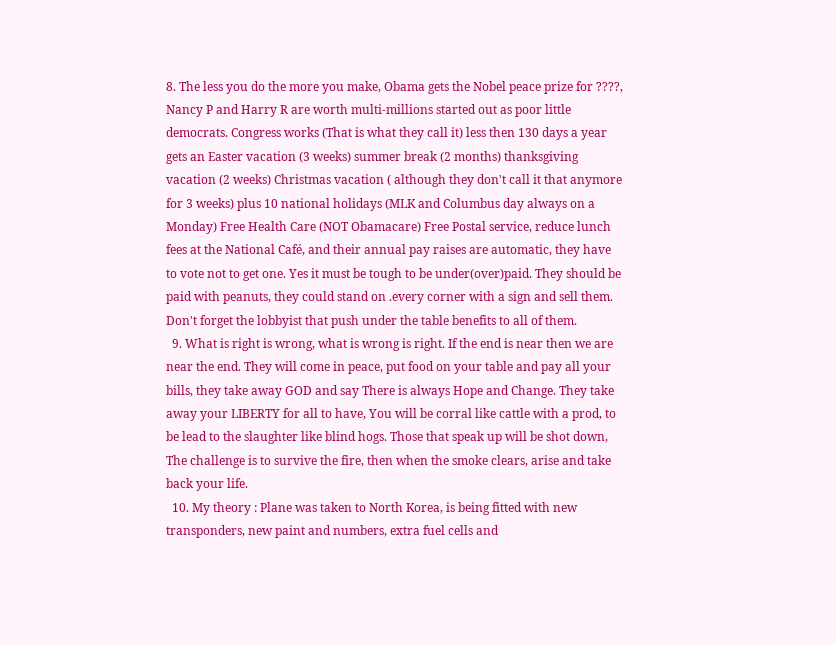8. The less you do the more you make, Obama gets the Nobel peace prize for ????, Nancy P and Harry R are worth multi-millions started out as poor little democrats. Congress works (That is what they call it) less then 130 days a year gets an Easter vacation (3 weeks) summer break (2 months) thanksgiving vacation (2 weeks) Christmas vacation ( although they don't call it that anymore for 3 weeks) plus 10 national holidays (MLK and Columbus day always on a Monday) Free Health Care (NOT Obamacare) Free Postal service, reduce lunch fees at the National Café, and their annual pay raises are automatic, they have to vote not to get one. Yes it must be tough to be under(over)paid. They should be paid with peanuts, they could stand on .every corner with a sign and sell them. Don't forget the lobbyist that push under the table benefits to all of them.
  9. What is right is wrong, what is wrong is right. If the end is near then we are near the end. They will come in peace, put food on your table and pay all your bills, they take away GOD and say There is always Hope and Change. They take away your LIBERTY for all to have, You will be corral like cattle with a prod, to be lead to the slaughter like blind hogs. Those that speak up will be shot down, The challenge is to survive the fire, then when the smoke clears, arise and take back your life.
  10. My theory : Plane was taken to North Korea, is being fitted with new transponders, new paint and numbers, extra fuel cells and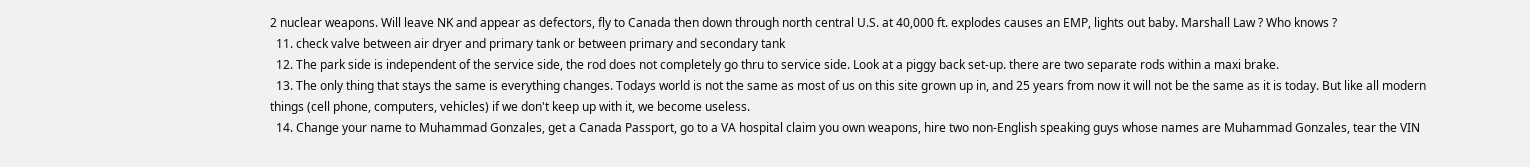2 nuclear weapons. Will leave NK and appear as defectors, fly to Canada then down through north central U.S. at 40,000 ft. explodes causes an EMP, lights out baby. Marshall Law ? Who knows ?
  11. check valve between air dryer and primary tank or between primary and secondary tank
  12. The park side is independent of the service side, the rod does not completely go thru to service side. Look at a piggy back set-up. there are two separate rods within a maxi brake.
  13. The only thing that stays the same is everything changes. Todays world is not the same as most of us on this site grown up in, and 25 years from now it will not be the same as it is today. But like all modern things (cell phone, computers, vehicles) if we don't keep up with it, we become useless.
  14. Change your name to Muhammad Gonzales, get a Canada Passport, go to a VA hospital claim you own weapons, hire two non-English speaking guys whose names are Muhammad Gonzales, tear the VIN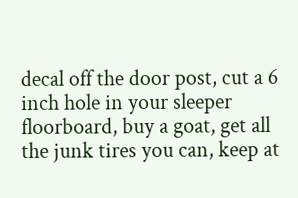decal off the door post, cut a 6 inch hole in your sleeper floorboard, buy a goat, get all the junk tires you can, keep at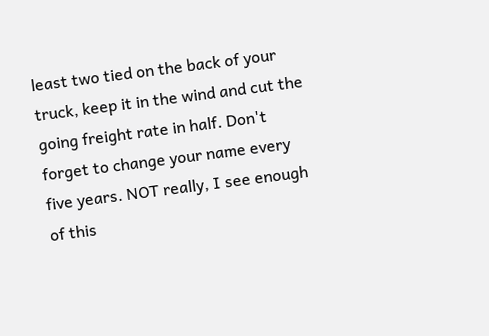least two tied on the back of your truck, keep it in the wind and cut the going freight rate in half. Don't forget to change your name every five years. NOT really, I see enough of this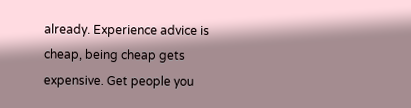already. Experience advice is cheap, being cheap gets expensive. Get people you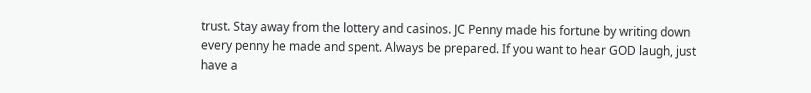trust. Stay away from the lottery and casinos. JC Penny made his fortune by writing down every penny he made and spent. Always be prepared. If you want to hear GOD laugh, just have a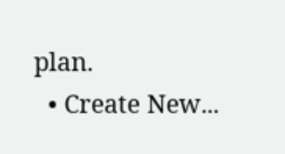plan.
  • Create New...